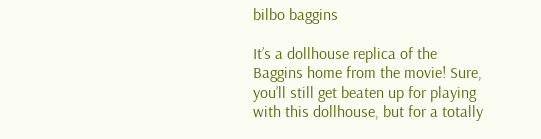bilbo baggins

It’s a dollhouse replica of the Baggins home from the movie! Sure, you’ll still get beaten up for playing with this dollhouse, but for a totally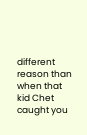different reason than when that kid Chet caught you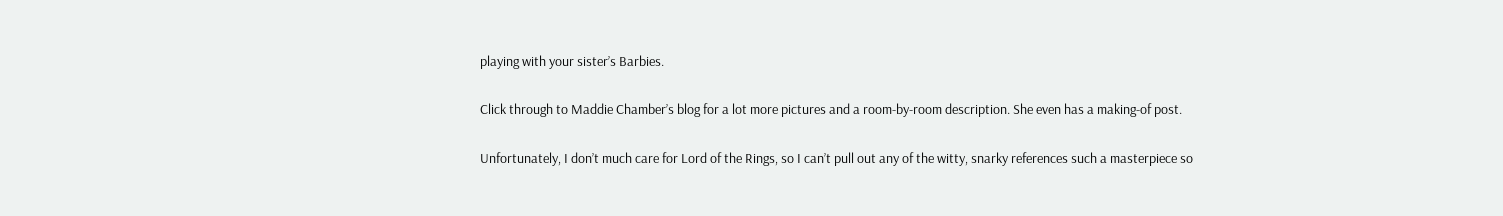playing with your sister’s Barbies.

Click through to Maddie Chamber’s blog for a lot more pictures and a room-by-room description. She even has a making-of post.

Unfortunately, I don’t much care for Lord of the Rings, so I can’t pull out any of the witty, snarky references such a masterpiece so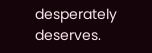desperately deserves.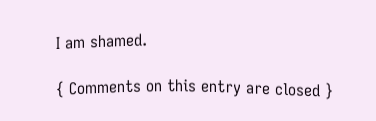I am shamed.

{ Comments on this entry are closed }